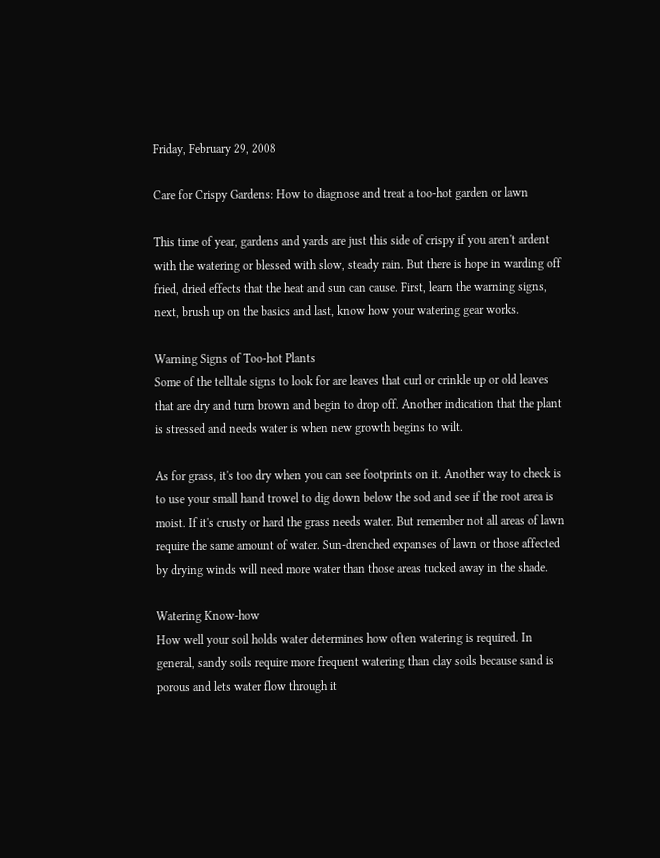Friday, February 29, 2008

Care for Crispy Gardens: How to diagnose and treat a too-hot garden or lawn

This time of year, gardens and yards are just this side of crispy if you aren't ardent with the watering or blessed with slow, steady rain. But there is hope in warding off fried, dried effects that the heat and sun can cause. First, learn the warning signs, next, brush up on the basics and last, know how your watering gear works.

Warning Signs of Too-hot Plants
Some of the telltale signs to look for are leaves that curl or crinkle up or old leaves that are dry and turn brown and begin to drop off. Another indication that the plant is stressed and needs water is when new growth begins to wilt.

As for grass, it's too dry when you can see footprints on it. Another way to check is to use your small hand trowel to dig down below the sod and see if the root area is moist. If it's crusty or hard the grass needs water. But remember not all areas of lawn require the same amount of water. Sun-drenched expanses of lawn or those affected by drying winds will need more water than those areas tucked away in the shade.

Watering Know-how
How well your soil holds water determines how often watering is required. In general, sandy soils require more frequent watering than clay soils because sand is porous and lets water flow through it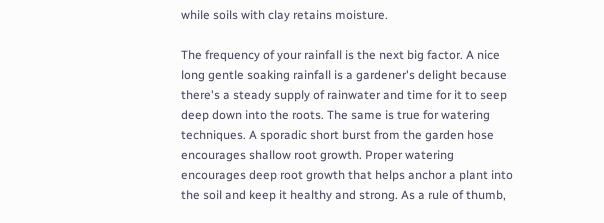while soils with clay retains moisture.

The frequency of your rainfall is the next big factor. A nice long gentle soaking rainfall is a gardener's delight because there's a steady supply of rainwater and time for it to seep deep down into the roots. The same is true for watering techniques. A sporadic short burst from the garden hose encourages shallow root growth. Proper watering encourages deep root growth that helps anchor a plant into the soil and keep it healthy and strong. As a rule of thumb,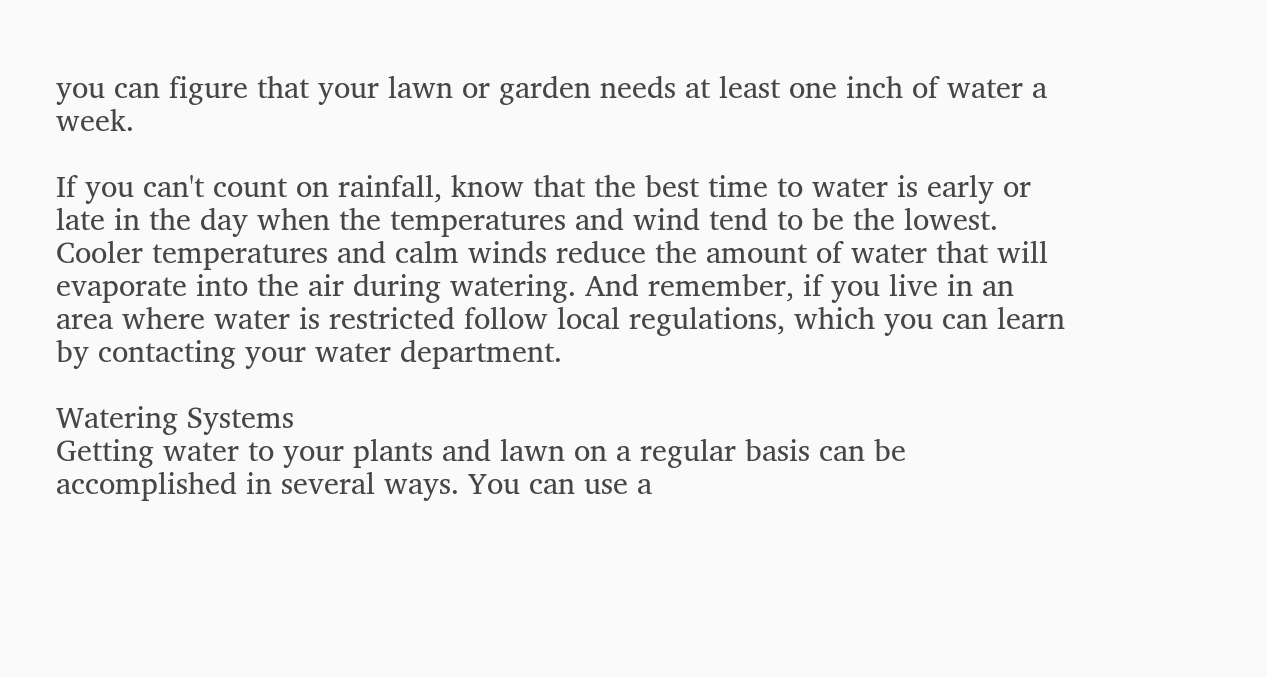you can figure that your lawn or garden needs at least one inch of water a week.

If you can't count on rainfall, know that the best time to water is early or late in the day when the temperatures and wind tend to be the lowest. Cooler temperatures and calm winds reduce the amount of water that will evaporate into the air during watering. And remember, if you live in an area where water is restricted follow local regulations, which you can learn by contacting your water department.

Watering Systems
Getting water to your plants and lawn on a regular basis can be accomplished in several ways. You can use a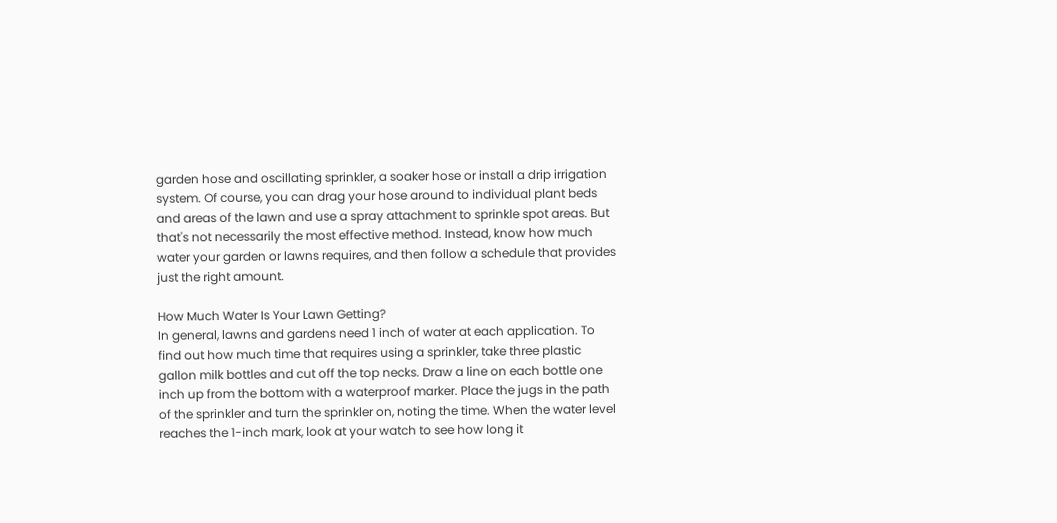garden hose and oscillating sprinkler, a soaker hose or install a drip irrigation system. Of course, you can drag your hose around to individual plant beds and areas of the lawn and use a spray attachment to sprinkle spot areas. But that's not necessarily the most effective method. Instead, know how much water your garden or lawns requires, and then follow a schedule that provides just the right amount.

How Much Water Is Your Lawn Getting?
In general, lawns and gardens need 1 inch of water at each application. To find out how much time that requires using a sprinkler, take three plastic gallon milk bottles and cut off the top necks. Draw a line on each bottle one inch up from the bottom with a waterproof marker. Place the jugs in the path of the sprinkler and turn the sprinkler on, noting the time. When the water level reaches the 1-inch mark, look at your watch to see how long it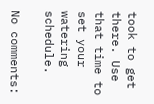took to get there. Use that time to set your watering schedule.

No comments: